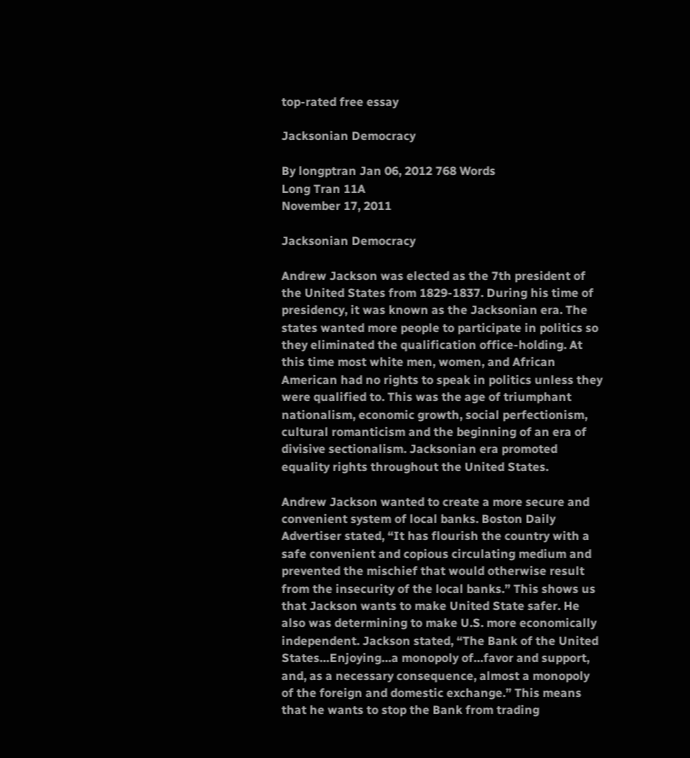top-rated free essay

Jacksonian Democracy

By longptran Jan 06, 2012 768 Words
Long Tran 11A
November 17, 2011

Jacksonian Democracy

Andrew Jackson was elected as the 7th president of the United States from 1829-1837. During his time of presidency, it was known as the Jacksonian era. The states wanted more people to participate in politics so they eliminated the qualification office-holding. At this time most white men, women, and African American had no rights to speak in politics unless they were qualified to. This was the age of triumphant nationalism, economic growth, social perfectionism, cultural romanticism and the beginning of an era of divisive sectionalism. Jacksonian era promoted equality rights throughout the United States.

Andrew Jackson wanted to create a more secure and convenient system of local banks. Boston Daily Advertiser stated, “It has flourish the country with a safe convenient and copious circulating medium and prevented the mischief that would otherwise result from the insecurity of the local banks.” This shows us that Jackson wants to make United State safer. He also was determining to make U.S. more economically independent. Jackson stated, “The Bank of the United States…Enjoying…a monopoly of…favor and support, and, as a necessary consequence, almost a monopoly of the foreign and domestic exchange.” This means that he wants to stop the Bank from trading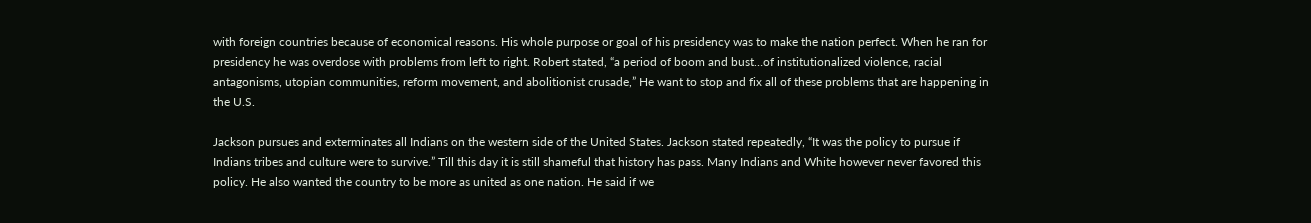with foreign countries because of economical reasons. His whole purpose or goal of his presidency was to make the nation perfect. When he ran for presidency he was overdose with problems from left to right. Robert stated, “a period of boom and bust…of institutionalized violence, racial antagonisms, utopian communities, reform movement, and abolitionist crusade,” He want to stop and fix all of these problems that are happening in the U.S.

Jackson pursues and exterminates all Indians on the western side of the United States. Jackson stated repeatedly, “It was the policy to pursue if Indians tribes and culture were to survive.” Till this day it is still shameful that history has pass. Many Indians and White however never favored this policy. He also wanted the country to be more as united as one nation. He said if we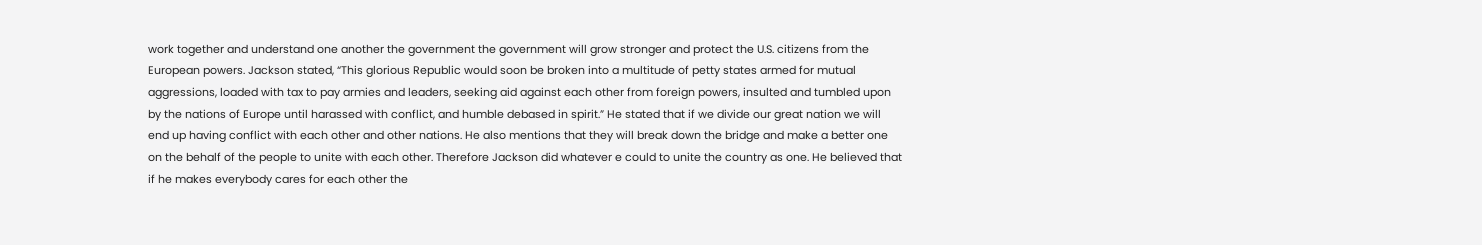work together and understand one another the government the government will grow stronger and protect the U.S. citizens from the European powers. Jackson stated, “This glorious Republic would soon be broken into a multitude of petty states armed for mutual aggressions, loaded with tax to pay armies and leaders, seeking aid against each other from foreign powers, insulted and tumbled upon by the nations of Europe until harassed with conflict, and humble debased in spirit.” He stated that if we divide our great nation we will end up having conflict with each other and other nations. He also mentions that they will break down the bridge and make a better one on the behalf of the people to unite with each other. Therefore Jackson did whatever e could to unite the country as one. He believed that if he makes everybody cares for each other the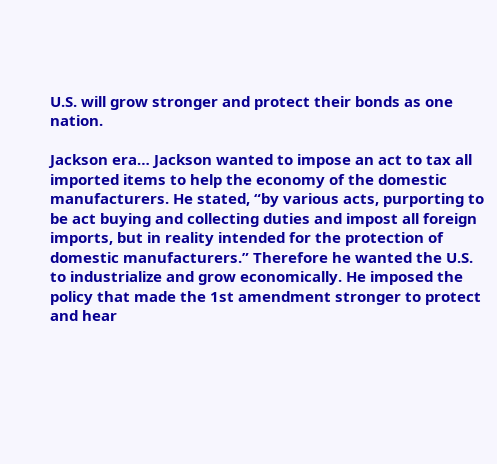U.S. will grow stronger and protect their bonds as one nation.

Jackson era… Jackson wanted to impose an act to tax all imported items to help the economy of the domestic manufacturers. He stated, “by various acts, purporting to be act buying and collecting duties and impost all foreign imports, but in reality intended for the protection of domestic manufacturers.” Therefore he wanted the U.S. to industrialize and grow economically. He imposed the policy that made the 1st amendment stronger to protect and hear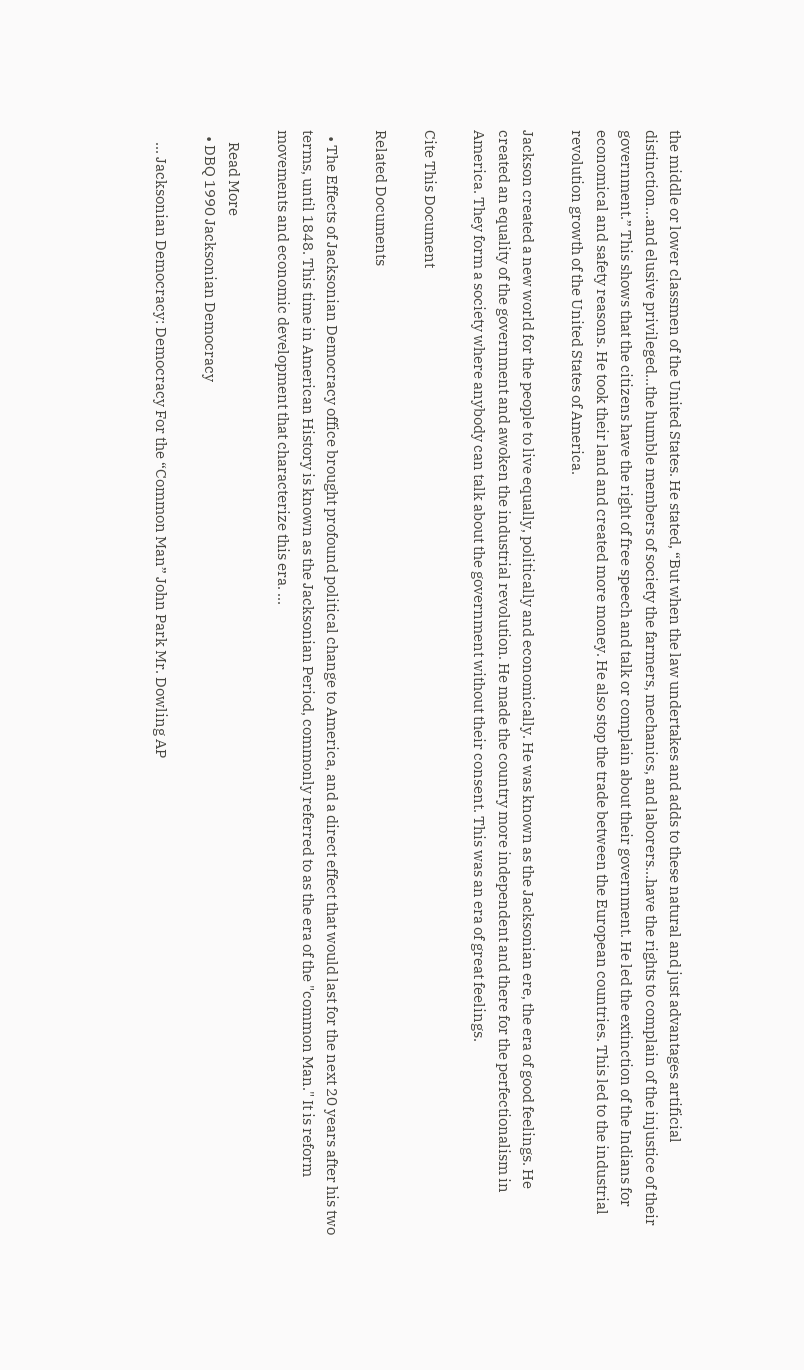the middle or lower classmen of the United States. He stated, “But when the law undertakes and adds to these natural and just advantages artificial distinction…and elusive privileged…the humble members of society the farmers, mechanics, and laborers…have the rights to complain of the injustice of their government.” This shows that the citizens have the right of free speech and talk or complain about their government. He led the extinction of the Indians for economical and safety reasons. He took their land and created more money. He also stop the trade between the European countries. This led to the industrial revolution growth of the United States of America.

Jackson created a new world for the people to live equally, politically and economically. He was known as the Jacksonian ere, the era of good feelings. He created an equality of the government and awoken the industrial revolution. He made the country more independent and there for the perfectionalism in America. They form a society where anybody can talk about the government without their consent. This was an era of great feelings.

Cite This Document

Related Documents

  • The Effects of Jacksonian Democracy office brought profound political change to America, and a direct effect that would last for the next 20 years after his two terms, until 1848. This time in American History is known as the Jacksonian Period, commonly referred to as the era of the "common Man." It is reform movements and economic development that characterize this era. ...

    Read More
  • DBQ 1990 Jacksonian Democracy

    ... Jacksonian Democracy: Democracy For the “Common Man” John Park Mr. Dowling AP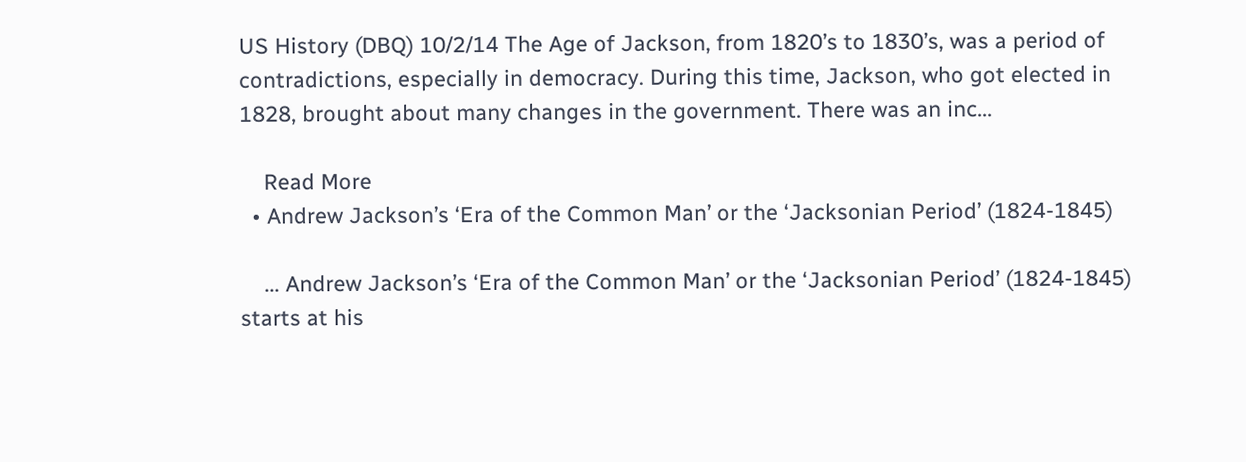US History (DBQ) 10/2/14 The Age of Jackson, from 1820’s to 1830’s, was a period of contradictions, especially in democracy. During this time, Jackson, who got elected in 1828, brought about many changes in the government. There was an inc...

    Read More
  • Andrew Jackson’s ‘Era of the Common Man’ or the ‘Jacksonian Period’ (1824-1845)

    ... Andrew Jackson’s ‘Era of the Common Man’ or the ‘Jacksonian Period’ (1824-1845) starts at his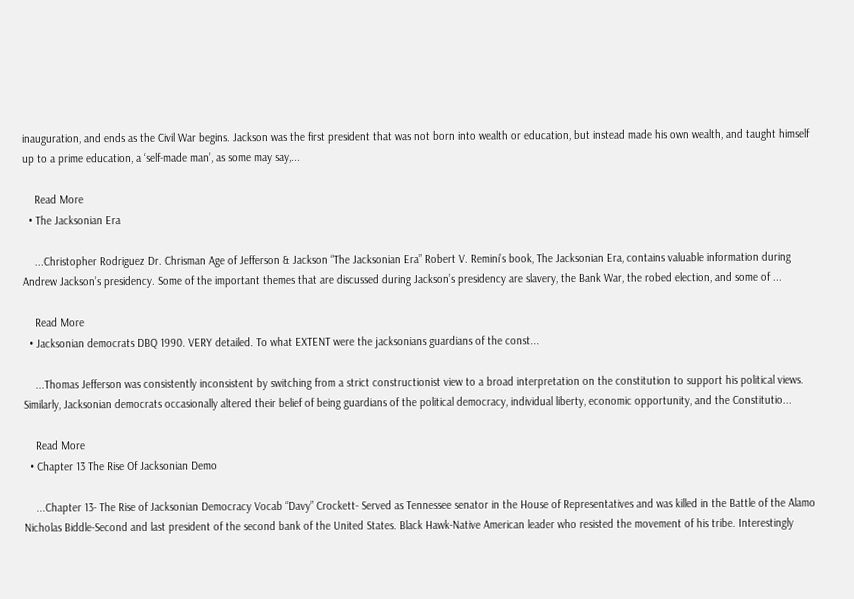inauguration, and ends as the Civil War begins. Jackson was the first president that was not born into wealth or education, but instead made his own wealth, and taught himself up to a prime education, a ‘self-made man’, as some may say,...

    Read More
  • The Jacksonian Era

    ...Christopher Rodriguez Dr. Chrisman Age of Jefferson & Jackson “The Jacksonian Era” Robert V. Remini’s book, The Jacksonian Era, contains valuable information during Andrew Jackson’s presidency. Some of the important themes that are discussed during Jackson’s presidency are slavery, the Bank War, the robed election, and some of ...

    Read More
  • Jacksonian democrats DBQ 1990. VERY detailed. To what EXTENT were the jacksonians guardians of the const...

    ...Thomas Jefferson was consistently inconsistent by switching from a strict constructionist view to a broad interpretation on the constitution to support his political views. Similarly, Jacksonian democrats occasionally altered their belief of being guardians of the political democracy, individual liberty, economic opportunity, and the Constitutio...

    Read More
  • Chapter 13 The Rise Of Jacksonian Demo

    ...Chapter 13- The Rise of Jacksonian Democracy Vocab “Davy” Crockett- Served as Tennessee senator in the House of Representatives and was killed in the Battle of the Alamo Nicholas Biddle-Second and last president of the second bank of the United States. Black Hawk-Native American leader who resisted the movement of his tribe. Interestingly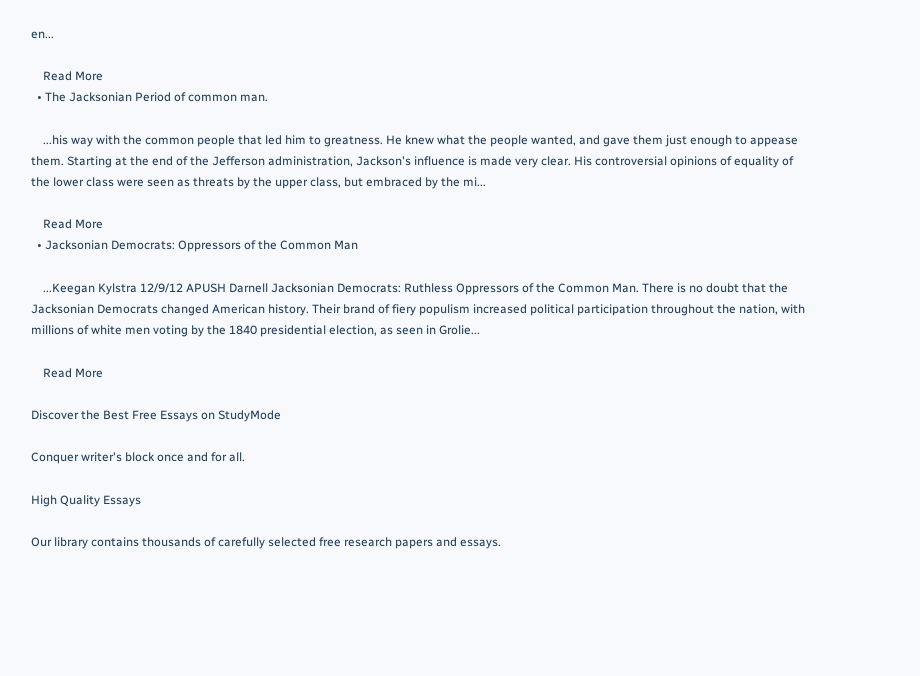en...

    Read More
  • The Jacksonian Period of common man.

    ...his way with the common people that led him to greatness. He knew what the people wanted, and gave them just enough to appease them. Starting at the end of the Jefferson administration, Jackson's influence is made very clear. His controversial opinions of equality of the lower class were seen as threats by the upper class, but embraced by the mi...

    Read More
  • Jacksonian Democrats: Oppressors of the Common Man

    ...Keegan Kylstra 12/9/12 APUSH Darnell Jacksonian Democrats: Ruthless Oppressors of the Common Man. There is no doubt that the Jacksonian Democrats changed American history. Their brand of fiery populism increased political participation throughout the nation, with millions of white men voting by the 1840 presidential election, as seen in Grolie...

    Read More

Discover the Best Free Essays on StudyMode

Conquer writer's block once and for all.

High Quality Essays

Our library contains thousands of carefully selected free research papers and essays.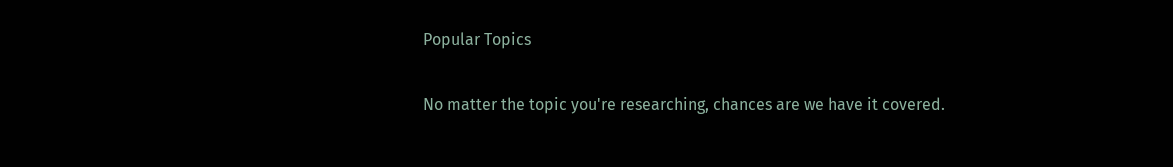Popular Topics

No matter the topic you're researching, chances are we have it covered.